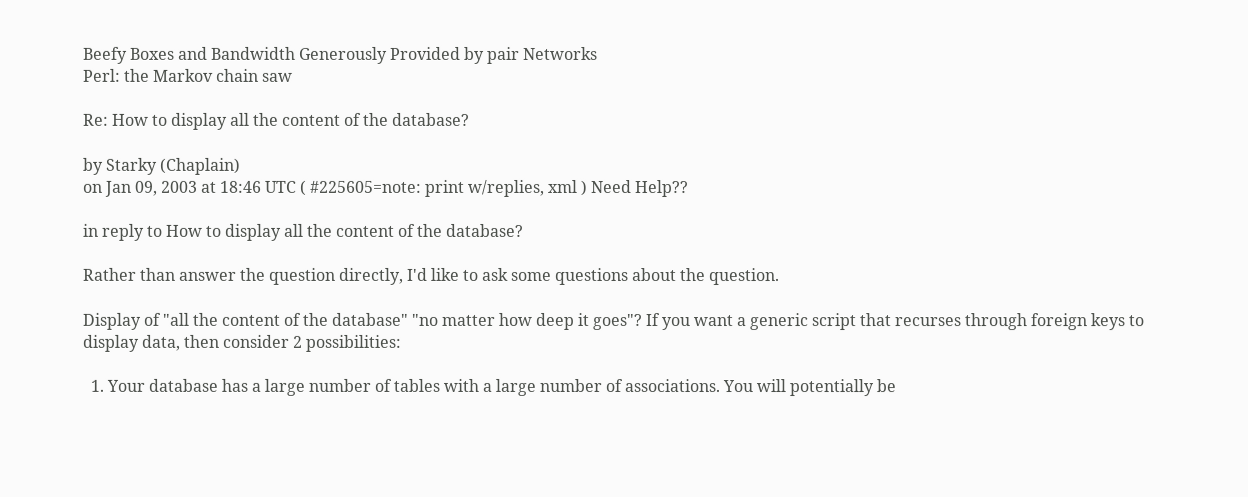Beefy Boxes and Bandwidth Generously Provided by pair Networks
Perl: the Markov chain saw

Re: How to display all the content of the database?

by Starky (Chaplain)
on Jan 09, 2003 at 18:46 UTC ( #225605=note: print w/replies, xml ) Need Help??

in reply to How to display all the content of the database?

Rather than answer the question directly, I'd like to ask some questions about the question.

Display of "all the content of the database" "no matter how deep it goes"? If you want a generic script that recurses through foreign keys to display data, then consider 2 possibilities:

  1. Your database has a large number of tables with a large number of associations. You will potentially be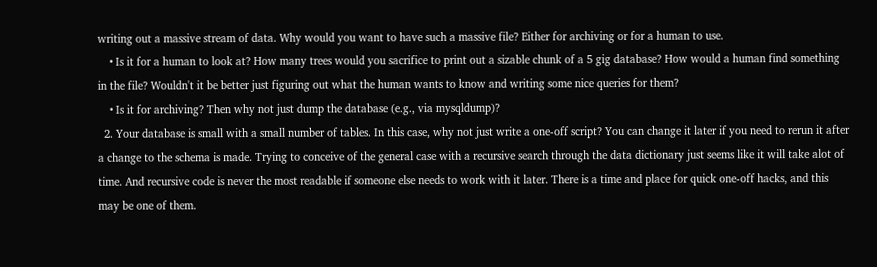writing out a massive stream of data. Why would you want to have such a massive file? Either for archiving or for a human to use.
    • Is it for a human to look at? How many trees would you sacrifice to print out a sizable chunk of a 5 gig database? How would a human find something in the file? Wouldn't it be better just figuring out what the human wants to know and writing some nice queries for them?
    • Is it for archiving? Then why not just dump the database (e.g., via mysqldump)?
  2. Your database is small with a small number of tables. In this case, why not just write a one-off script? You can change it later if you need to rerun it after a change to the schema is made. Trying to conceive of the general case with a recursive search through the data dictionary just seems like it will take alot of time. And recursive code is never the most readable if someone else needs to work with it later. There is a time and place for quick one-off hacks, and this may be one of them.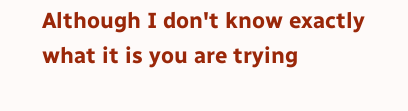Although I don't know exactly what it is you are trying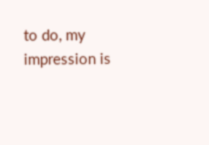to do, my impression is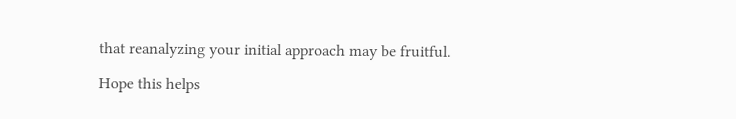that reanalyzing your initial approach may be fruitful.

Hope this helps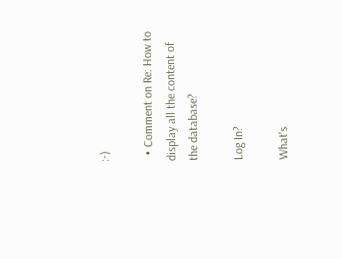:-)

  • Comment on Re: How to display all the content of the database?

Log In?

What's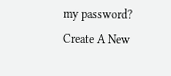my password?
Create A New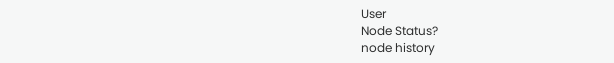User
Node Status?
node history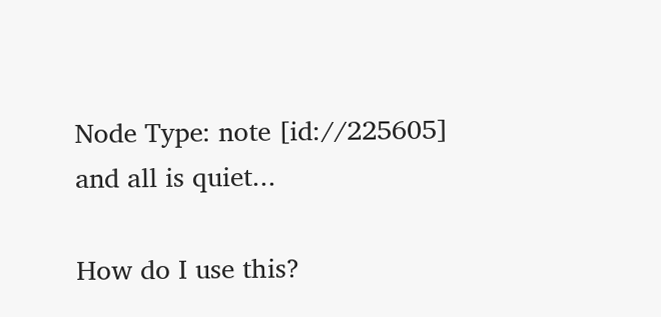Node Type: note [id://225605]
and all is quiet...

How do I use this?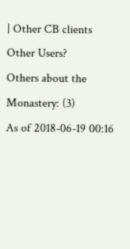| Other CB clients
Other Users?
Others about the Monastery: (3)
As of 2018-06-19 00:16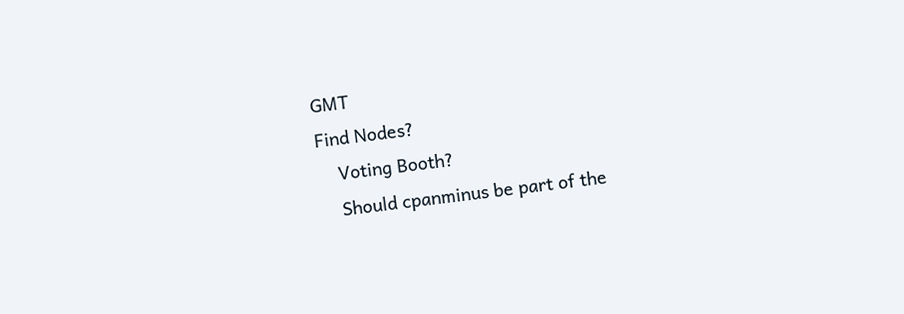GMT
Find Nodes?
    Voting Booth?
    Should cpanminus be part of the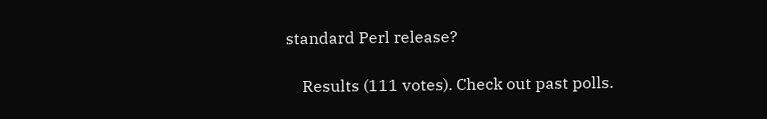standard Perl release?

    Results (111 votes). Check out past polls.